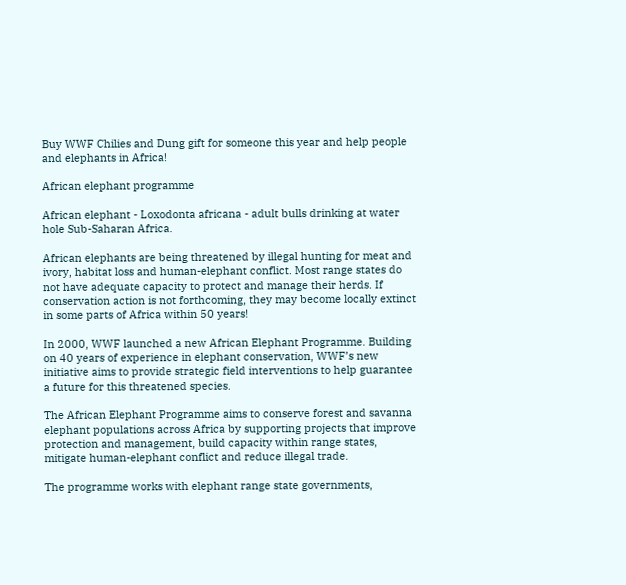Buy WWF Chilies and Dung gift for someone this year and help people and elephants in Africa!

African elephant programme

African elephant - Loxodonta africana - adult bulls drinking at water hole Sub-Saharan Africa.

African elephants are being threatened by illegal hunting for meat and ivory, habitat loss and human-elephant conflict. Most range states do not have adequate capacity to protect and manage their herds. If conservation action is not forthcoming, they may become locally extinct in some parts of Africa within 50 years!

In 2000, WWF launched a new African Elephant Programme. Building on 40 years of experience in elephant conservation, WWF’s new initiative aims to provide strategic field interventions to help guarantee a future for this threatened species.

The African Elephant Programme aims to conserve forest and savanna elephant populations across Africa by supporting projects that improve protection and management, build capacity within range states, mitigate human-elephant conflict and reduce illegal trade.

The programme works with elephant range state governments,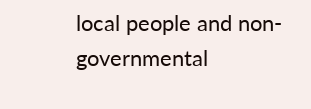local people and non-governmental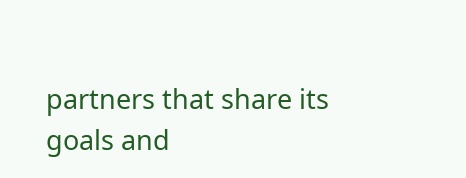partners that share its goals and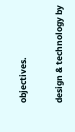objectives.

design & technology by